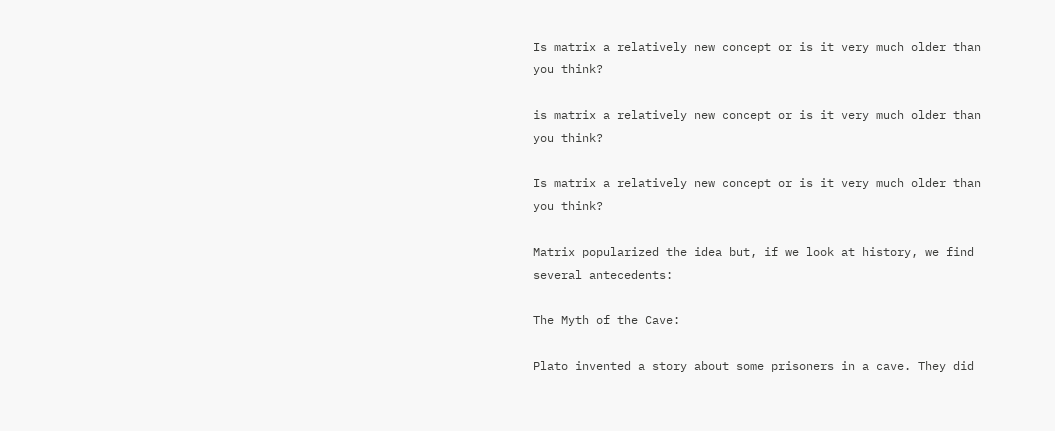Is matrix a relatively new concept or is it very much older than you think?

is matrix a relatively new concept or is it very much older than you think?

Is matrix a relatively new concept or is it very much older than you think?

Matrix popularized the idea but, if we look at history, we find several antecedents:

The Myth of the Cave:

Plato invented a story about some prisoners in a cave. They did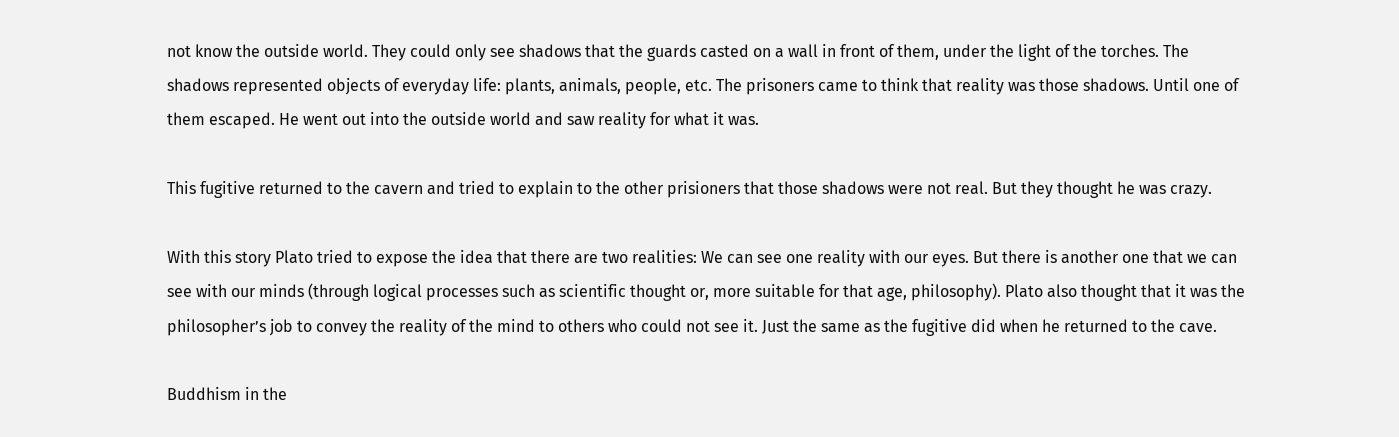not know the outside world. They could only see shadows that the guards casted on a wall in front of them, under the light of the torches. The shadows represented objects of everyday life: plants, animals, people, etc. The prisoners came to think that reality was those shadows. Until one of them escaped. He went out into the outside world and saw reality for what it was.

This fugitive returned to the cavern and tried to explain to the other prisioners that those shadows were not real. But they thought he was crazy.

With this story Plato tried to expose the idea that there are two realities: We can see one reality with our eyes. But there is another one that we can see with our minds (through logical processes such as scientific thought or, more suitable for that age, philosophy). Plato also thought that it was the philosopher’s job to convey the reality of the mind to others who could not see it. Just the same as the fugitive did when he returned to the cave.

Buddhism in the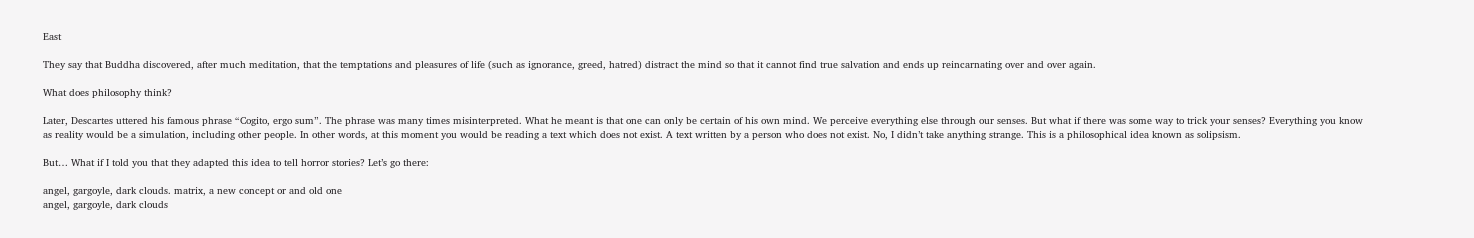East

They say that Buddha discovered, after much meditation, that the temptations and pleasures of life (such as ignorance, greed, hatred) distract the mind so that it cannot find true salvation and ends up reincarnating over and over again.

What does philosophy think?

Later, Descartes uttered his famous phrase “Cogito, ergo sum”. The phrase was many times misinterpreted. What he meant is that one can only be certain of his own mind. We perceive everything else through our senses. But what if there was some way to trick your senses? Everything you know as reality would be a simulation, including other people. In other words, at this moment you would be reading a text which does not exist. A text written by a person who does not exist. No, I didn’t take anything strange. This is a philosophical idea known as solipsism.

But… What if I told you that they adapted this idea to tell horror stories? Let’s go there:

angel, gargoyle, dark clouds. matrix, a new concept or and old one
angel, gargoyle, dark clouds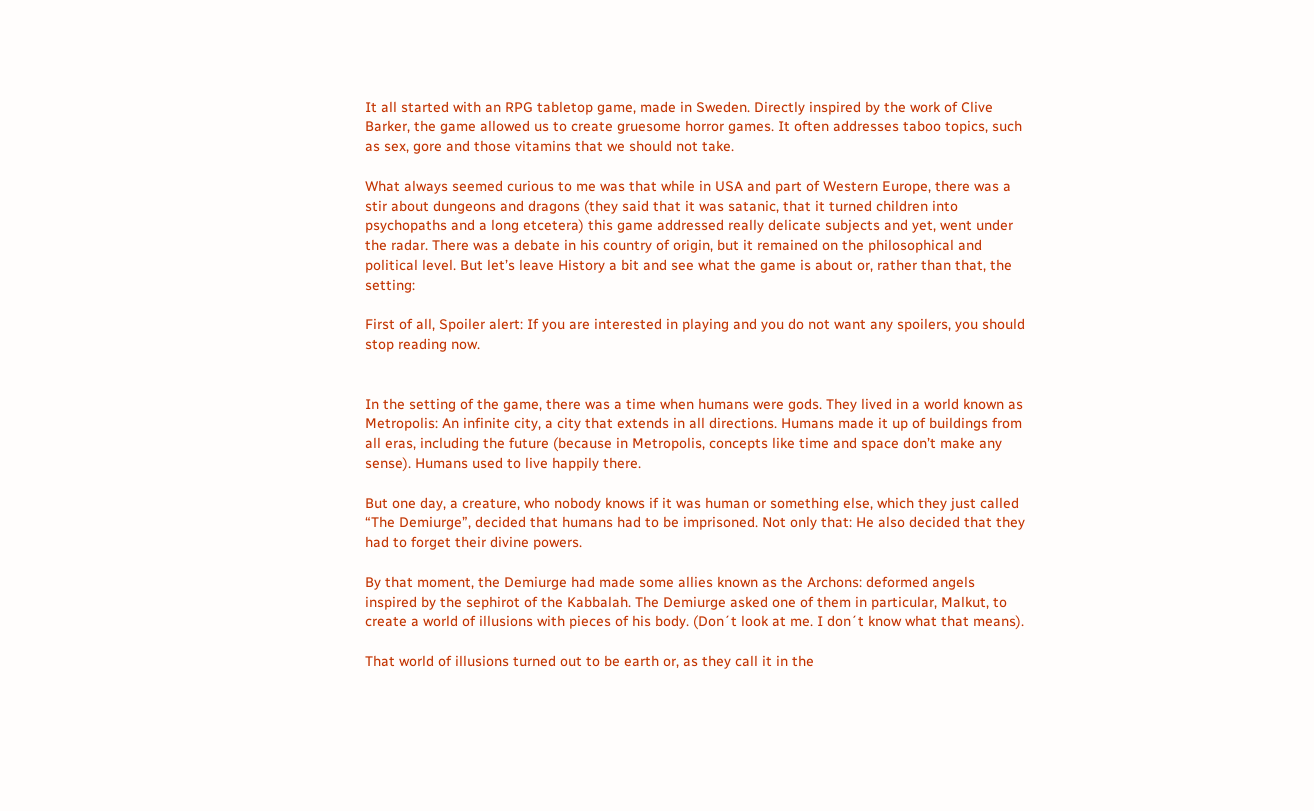It all started with an RPG tabletop game, made in Sweden. Directly inspired by the work of Clive Barker, the game allowed us to create gruesome horror games. It often addresses taboo topics, such as sex, gore and those vitamins that we should not take.

What always seemed curious to me was that while in USA and part of Western Europe, there was a stir about dungeons and dragons (they said that it was satanic, that it turned children into psychopaths and a long etcetera) this game addressed really delicate subjects and yet, went under the radar. There was a debate in his country of origin, but it remained on the philosophical and political level. But let’s leave History a bit and see what the game is about or, rather than that, the setting:

First of all, Spoiler alert: If you are interested in playing and you do not want any spoilers, you should stop reading now.


In the setting of the game, there was a time when humans were gods. They lived in a world known as Metropolis: An infinite city, a city that extends in all directions. Humans made it up of buildings from all eras, including the future (because in Metropolis, concepts like time and space don’t make any sense). Humans used to live happily there.

But one day, a creature, who nobody knows if it was human or something else, which they just called “The Demiurge”, decided that humans had to be imprisoned. Not only that: He also decided that they had to forget their divine powers.

By that moment, the Demiurge had made some allies known as the Archons: deformed angels inspired by the sephirot of the Kabbalah. The Demiurge asked one of them in particular, Malkut, to create a world of illusions with pieces of his body. (Don´t look at me. I don´t know what that means).

That world of illusions turned out to be earth or, as they call it in the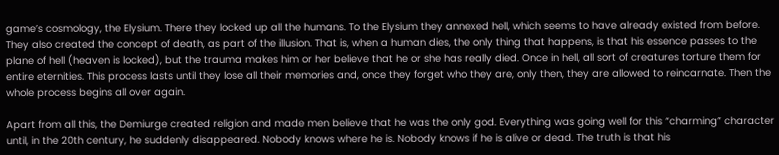game’s cosmology, the Elysium. There they locked up all the humans. To the Elysium they annexed hell, which seems to have already existed from before. They also created the concept of death, as part of the illusion. That is, when a human dies, the only thing that happens, is that his essence passes to the plane of hell (heaven is locked), but the trauma makes him or her believe that he or she has really died. Once in hell, all sort of creatures torture them for entire eternities. This process lasts until they lose all their memories and, once they forget who they are, only then, they are allowed to reincarnate. Then the whole process begins all over again.

Apart from all this, the Demiurge created religion and made men believe that he was the only god. Everything was going well for this “charming” character until, in the 20th century, he suddenly disappeared. Nobody knows where he is. Nobody knows if he is alive or dead. The truth is that his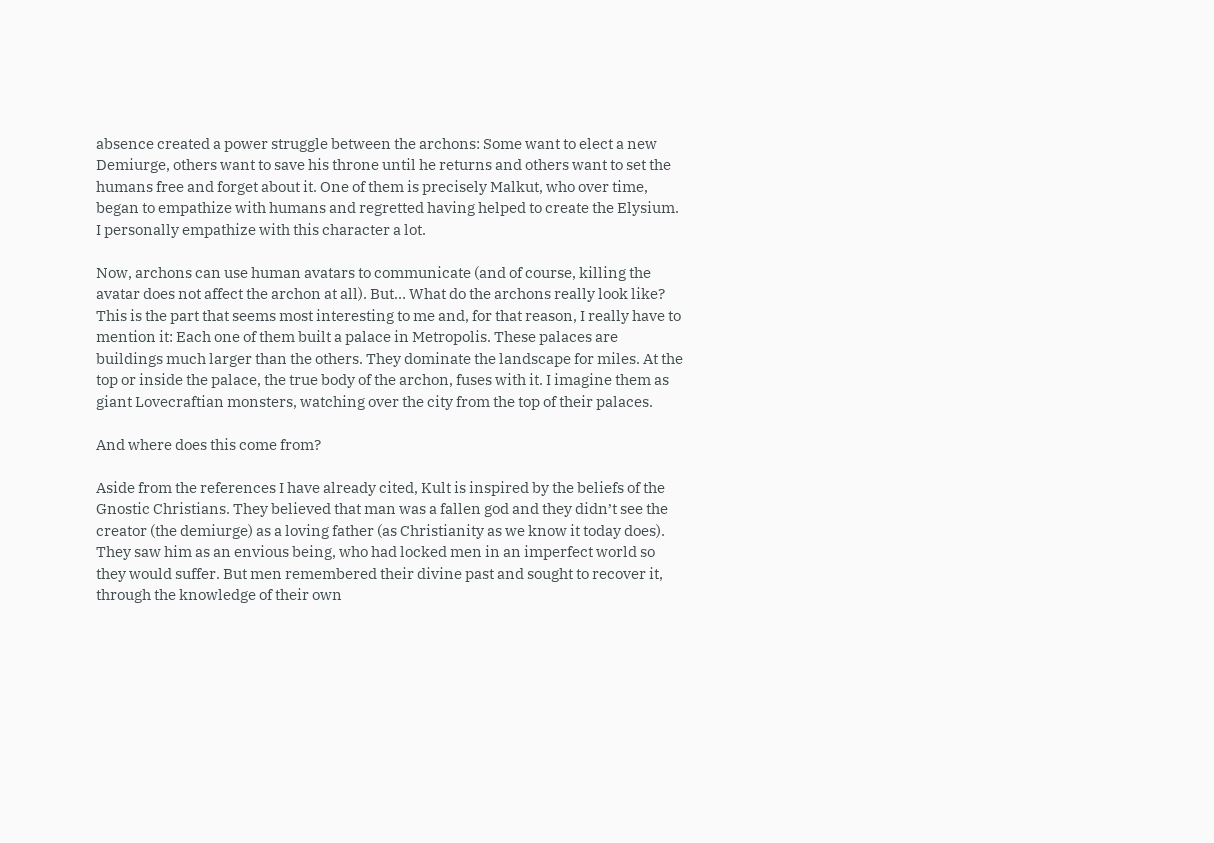absence created a power struggle between the archons: Some want to elect a new Demiurge, others want to save his throne until he returns and others want to set the humans free and forget about it. One of them is precisely Malkut, who over time, began to empathize with humans and regretted having helped to create the Elysium. I personally empathize with this character a lot.

Now, archons can use human avatars to communicate (and of course, killing the avatar does not affect the archon at all). But… What do the archons really look like? This is the part that seems most interesting to me and, for that reason, I really have to mention it: Each one of them built a palace in Metropolis. These palaces are buildings much larger than the others. They dominate the landscape for miles. At the top or inside the palace, the true body of the archon, fuses with it. I imagine them as giant Lovecraftian monsters, watching over the city from the top of their palaces.

And where does this come from?

Aside from the references I have already cited, Kult is inspired by the beliefs of the Gnostic Christians. They believed that man was a fallen god and they didn’t see the creator (the demiurge) as a loving father (as Christianity as we know it today does). They saw him as an envious being, who had locked men in an imperfect world so they would suffer. But men remembered their divine past and sought to recover it, through the knowledge of their own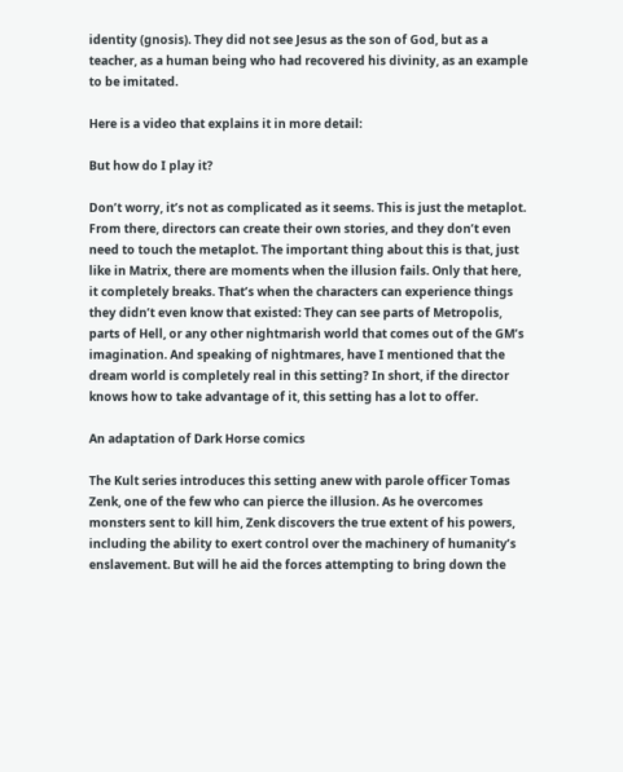identity (gnosis). They did not see Jesus as the son of God, but as a teacher, as a human being who had recovered his divinity, as an example to be imitated.

Here is a video that explains it in more detail:

But how do I play it?

Don’t worry, it’s not as complicated as it seems. This is just the metaplot. From there, directors can create their own stories, and they don’t even need to touch the metaplot. The important thing about this is that, just like in Matrix, there are moments when the illusion fails. Only that here, it completely breaks. That’s when the characters can experience things they didn’t even know that existed: They can see parts of Metropolis, parts of Hell, or any other nightmarish world that comes out of the GM’s imagination. And speaking of nightmares, have I mentioned that the dream world is completely real in this setting? In short, if the director knows how to take advantage of it, this setting has a lot to offer.

An adaptation of Dark Horse comics

The Kult series introduces this setting anew with parole officer Tomas Zenk, one of the few who can pierce the illusion. As he overcomes monsters sent to kill him, Zenk discovers the true extent of his powers, including the ability to exert control over the machinery of humanity’s enslavement. But will he aid the forces attempting to bring down the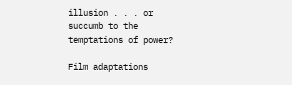illusion . . . or succumb to the temptations of power?

Film adaptations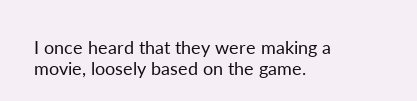I once heard that they were making a movie, loosely based on the game.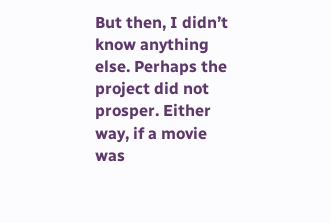But then, I didn’t know anything else. Perhaps the project did not prosper. Either way, if a movie was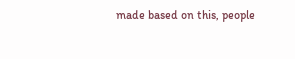made based on this, people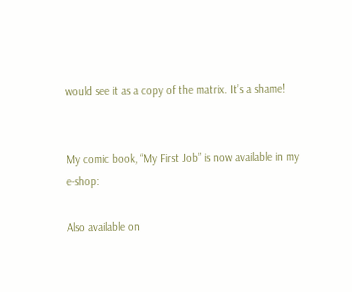would see it as a copy of the matrix. It’s a shame!


My comic book, “My First Job” is now available in my e-shop:

Also available on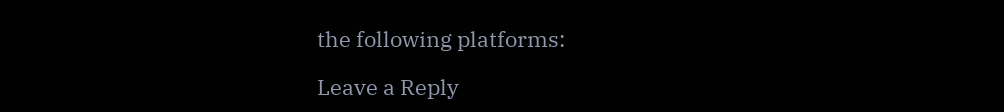the following platforms:

Leave a Reply